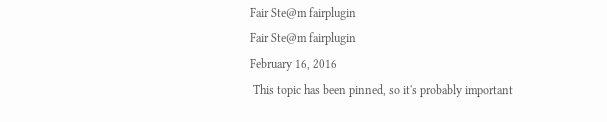Fair Ste@m fairplugin
Fair Ste@m fairplugin
February 16, 2016
 This topic has been pinned, so it's probably important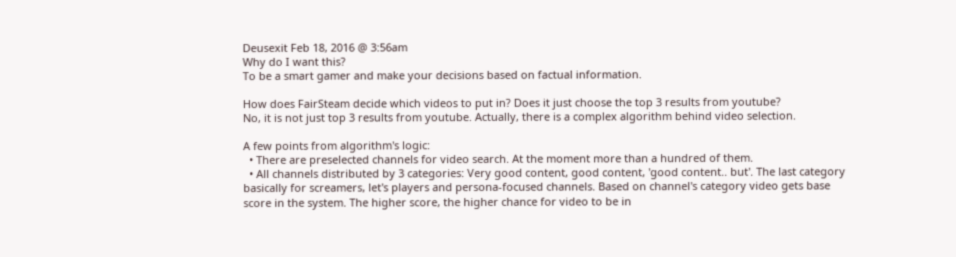Deusexit Feb 18, 2016 @ 3:56am
Why do I want this?
To be a smart gamer and make your decisions based on factual information.

How does FairSteam decide which videos to put in? Does it just choose the top 3 results from youtube?
No, it is not just top 3 results from youtube. Actually, there is a complex algorithm behind video selection.

A few points from algorithm's logic:
  • There are preselected channels for video search. At the moment more than a hundred of them.
  • All channels distributed by 3 categories: Very good content, good content, 'good content.. but'. The last category basically for screamers, let's players and persona-focused channels. Based on channel's category video gets base score in the system. The higher score, the higher chance for video to be in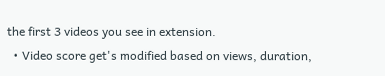the first 3 videos you see in extension.
  • Video score get's modified based on views, duration,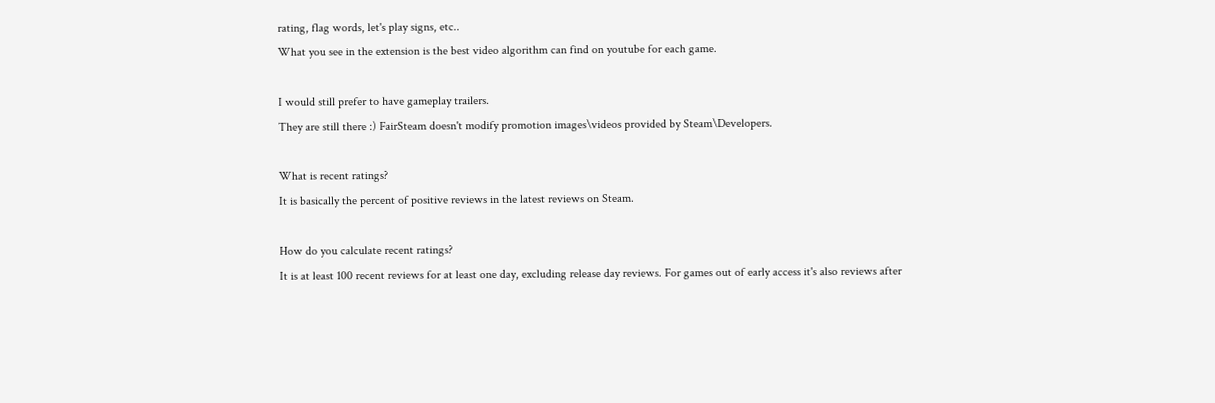rating, flag words, let's play signs, etc..
What you see in the extension is the best video algorithm can find on youtube for each game.

I would still prefer to have gameplay trailers.
They are still there :) FairSteam doesn't modify promotion images\videos provided by Steam\Developers.

What is recent ratings?
It is basically the percent of positive reviews in the latest reviews on Steam.

How do you calculate recent ratings?
It is at least 100 recent reviews for at least one day, excluding release day reviews. For games out of early access it's also reviews after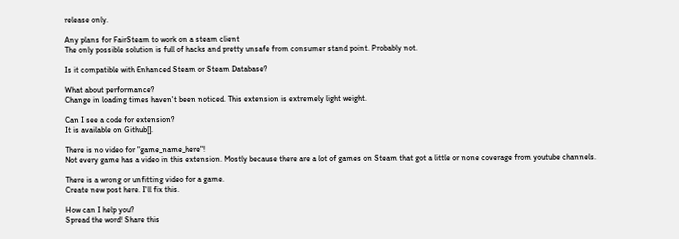release only.

Any plans for FairSteam to work on a steam client
The only possible solution is full of hacks and pretty unsafe from consumer stand point. Probably not.

Is it compatible with Enhanced Steam or Steam Database?

What about performance?
Change in loading times haven't been noticed. This extension is extremely light weight.

Can I see a code for extension?
It is available on Github[].

There is no video for "game_name_here"!
Not every game has a video in this extension. Mostly because there are a lot of games on Steam that got a little or none coverage from youtube channels.

There is a wrong or unfitting video for a game.
Create new post here. I'll fix this.

How can I help you?
Spread the word! Share this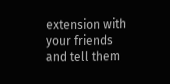extension with your friends and tell them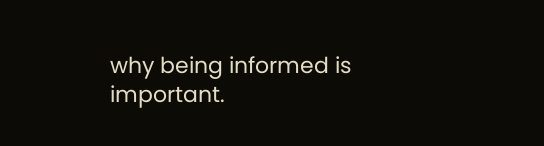why being informed is important.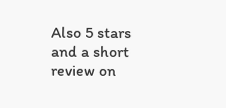Also 5 stars and a short review on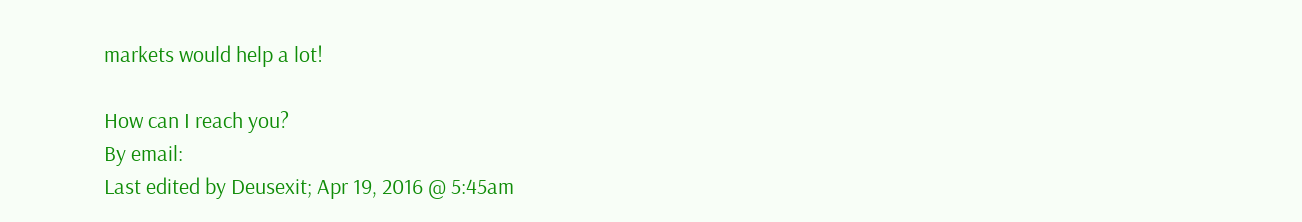markets would help a lot!

How can I reach you?
By email:
Last edited by Deusexit; Apr 19, 2016 @ 5:45am